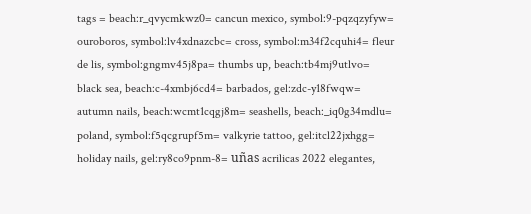tags = beach:r_qvycmkwz0= cancun mexico, symbol:9-pqzqzyfyw= ouroboros, symbol:lv4xdnazcbc= cross, symbol:m34f2cquhi4= fleur de lis, symbol:gngmv45j8pa= thumbs up, beach:tb4mj9utlvo= black sea, beach:c-4xmbj6cd4= barbados, gel:zdc-y18fwqw= autumn nails, beach:wcmt1cqgj8m= seashells, beach:_iq0g34mdlu= poland, symbol:f5qcgrupf5m= valkyrie tattoo, gel:itcl22jxhgg= holiday nails, gel:ry8co9pnm-8= uñas acrilicas 2022 elegantes,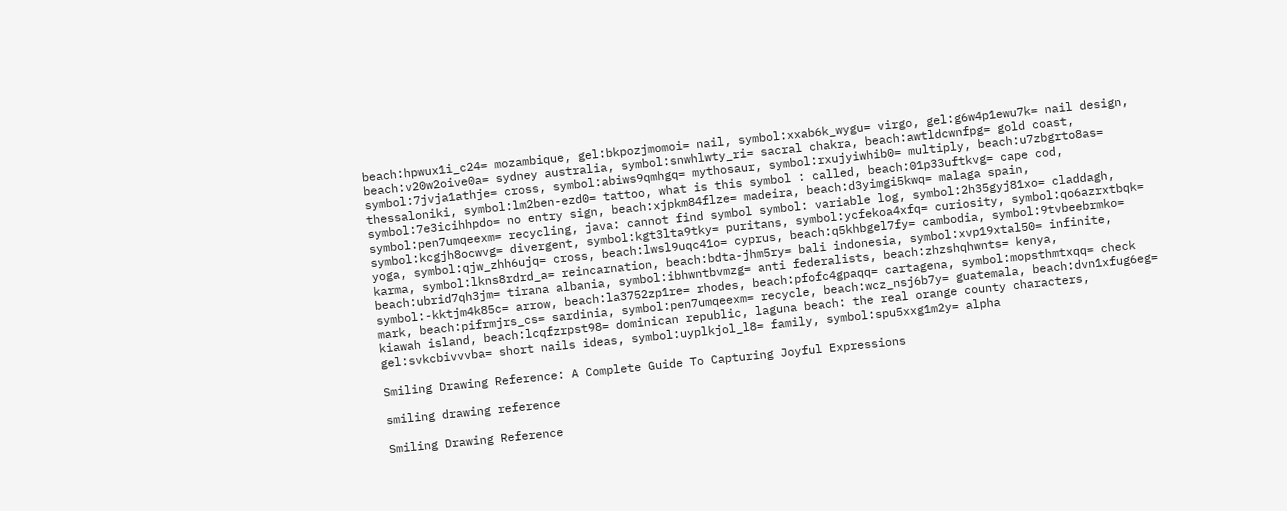beach:hpwux1i_c24= mozambique, gel:bkpozjmomoi= nail, symbol:xxab6k_wygu= virgo, gel:g6w4p1ewu7k= nail design, beach:v20w2oive0a= sydney australia, symbol:snwhlwty_ri= sacral chakra, beach:awtldcwnfpg= gold coast, symbol:7jvja1athje= cross, symbol:abiws9qmhgq= mythosaur, symbol:rxujyiwhib0= multiply, beach:u7zbgrto8as= thessaloniki, symbol:lm2ben-ezd0= tattoo, what is this symbol : called, beach:01p33uftkvg= cape cod, symbol:7e3icihhpdo= no entry sign, beach:xjpkm84flze= madeira, beach:d3yimgi5kwq= malaga spain, symbol:pen7umqeexm= recycling, java: cannot find symbol symbol: variable log, symbol:2h35gyj81xo= claddagh, symbol:kcgjh8ocwvg= divergent, symbol:kgt3lta9tky= puritans, symbol:ycfekoa4xfq= curiosity, symbol:qo6azrxtbqk= yoga, symbol:qjw_zhh6ujq= cross, beach:lwsl9uqc41o= cyprus, beach:q5khbgel7fy= cambodia, symbol:9tvbeebrmko= karma, symbol:lkns8rdrd_a= reincarnation, beach:bdta-jhm5ry= bali indonesia, symbol:xvp19xtal50= infinite, beach:ubrid7qh3jm= tirana albania, symbol:ibhwntbvmzg= anti federalists, beach:zhzshqhwnts= kenya, symbol:-kktjm4k85c= arrow, beach:la3752zp1re= rhodes, beach:pfofc4gpaqq= cartagena, symbol:mopsthmtxqq= check mark, beach:pifrmjrs_cs= sardinia, symbol:pen7umqeexm= recycle, beach:wcz_nsj6b7y= guatemala, beach:dvn1xfug6eg= kiawah island, beach:lcqfzrpst98= dominican republic, laguna beach: the real orange county characters, gel:svkcbivvvba= short nails ideas, symbol:uyplkjol_l8= family, symbol:spu5xxg1m2y= alpha

Smiling Drawing Reference: A Complete Guide To Capturing Joyful Expressions

smiling drawing reference

Smiling Drawing Reference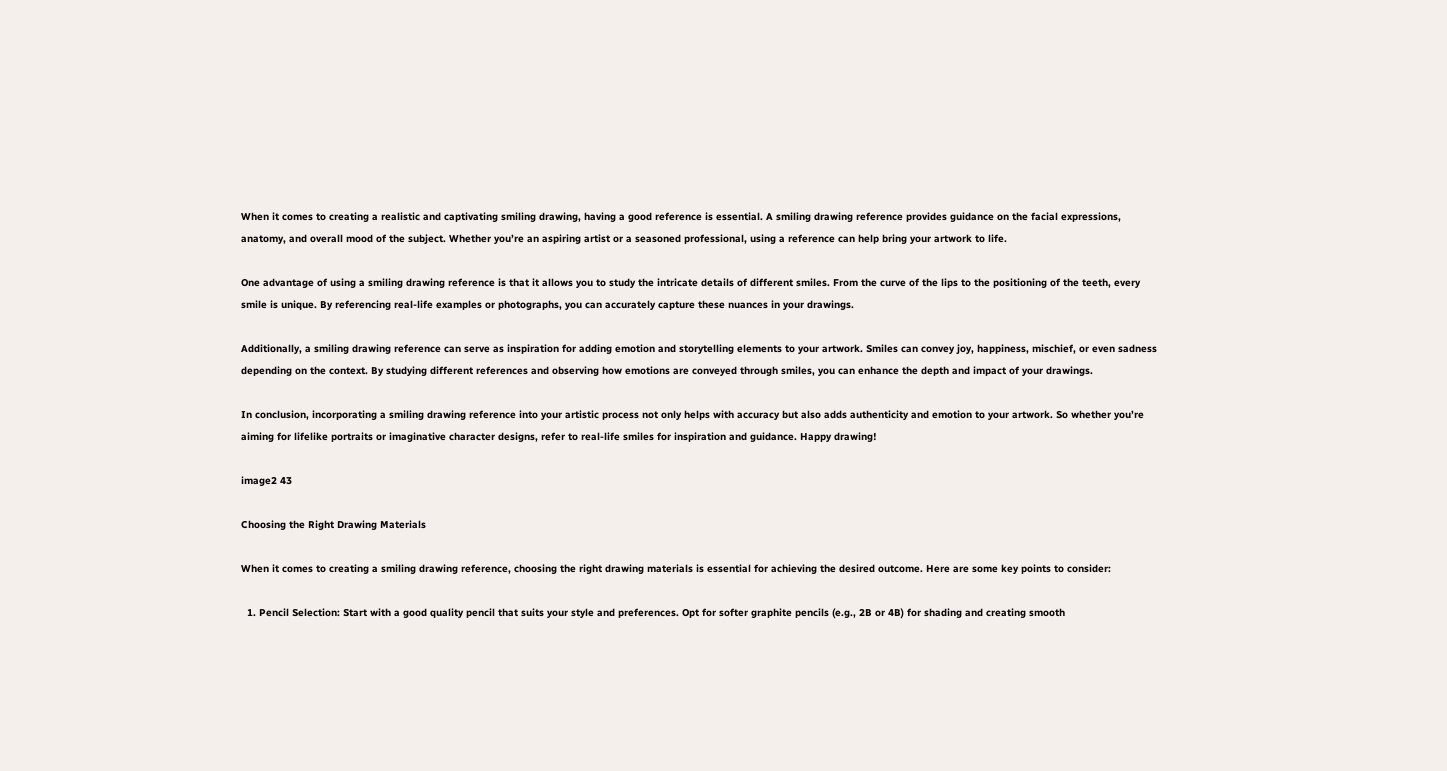When it comes to creating a realistic and captivating smiling drawing, having a good reference is essential. A smiling drawing reference provides guidance on the facial expressions, anatomy, and overall mood of the subject. Whether you’re an aspiring artist or a seasoned professional, using a reference can help bring your artwork to life.

One advantage of using a smiling drawing reference is that it allows you to study the intricate details of different smiles. From the curve of the lips to the positioning of the teeth, every smile is unique. By referencing real-life examples or photographs, you can accurately capture these nuances in your drawings.

Additionally, a smiling drawing reference can serve as inspiration for adding emotion and storytelling elements to your artwork. Smiles can convey joy, happiness, mischief, or even sadness depending on the context. By studying different references and observing how emotions are conveyed through smiles, you can enhance the depth and impact of your drawings.

In conclusion, incorporating a smiling drawing reference into your artistic process not only helps with accuracy but also adds authenticity and emotion to your artwork. So whether you’re aiming for lifelike portraits or imaginative character designs, refer to real-life smiles for inspiration and guidance. Happy drawing!

image2 43

Choosing the Right Drawing Materials

When it comes to creating a smiling drawing reference, choosing the right drawing materials is essential for achieving the desired outcome. Here are some key points to consider:

  1. Pencil Selection: Start with a good quality pencil that suits your style and preferences. Opt for softer graphite pencils (e.g., 2B or 4B) for shading and creating smooth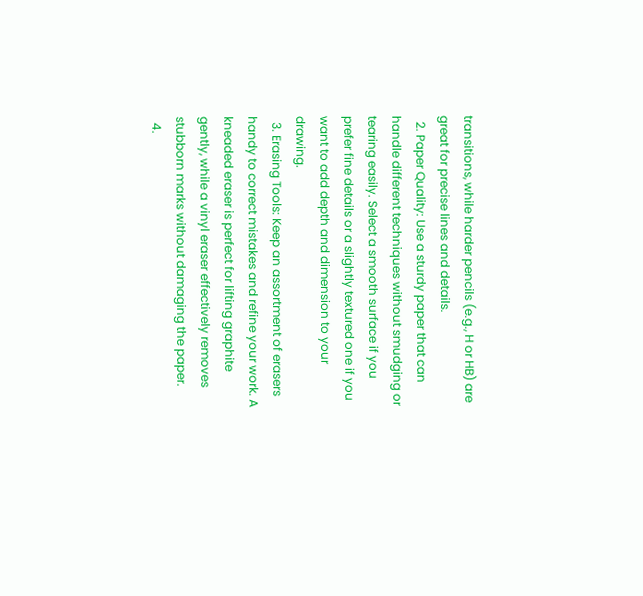transitions, while harder pencils (e.g., H or HB) are great for precise lines and details.
  2. Paper Quality: Use a sturdy paper that can handle different techniques without smudging or tearing easily. Select a smooth surface if you prefer fine details or a slightly textured one if you want to add depth and dimension to your drawing.
  3. Erasing Tools: Keep an assortment of erasers handy to correct mistakes and refine your work. A kneaded eraser is perfect for lifting graphite gently, while a vinyl eraser effectively removes stubborn marks without damaging the paper.
  4.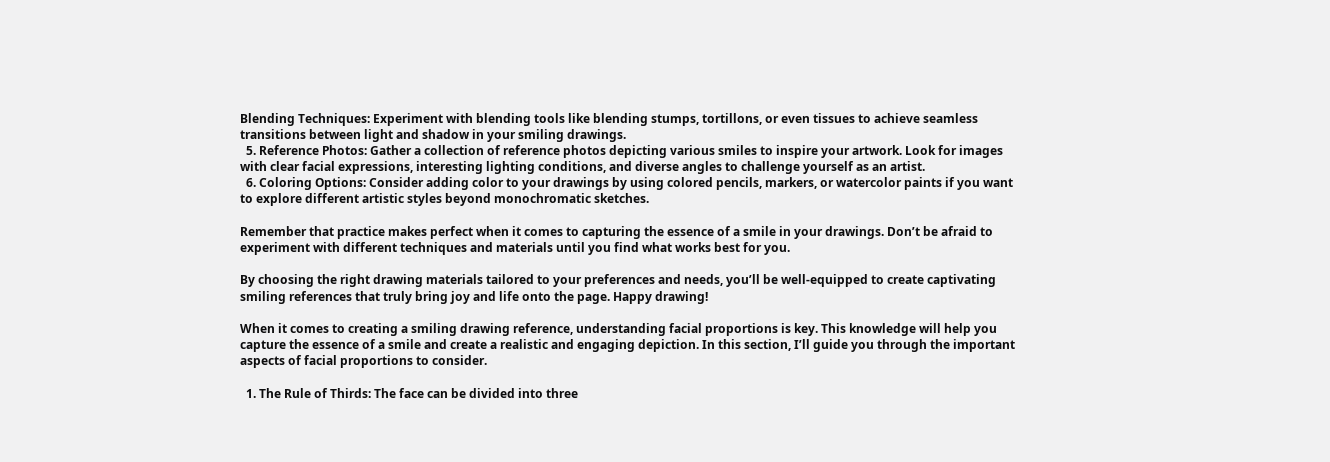Blending Techniques: Experiment with blending tools like blending stumps, tortillons, or even tissues to achieve seamless transitions between light and shadow in your smiling drawings.
  5. Reference Photos: Gather a collection of reference photos depicting various smiles to inspire your artwork. Look for images with clear facial expressions, interesting lighting conditions, and diverse angles to challenge yourself as an artist.
  6. Coloring Options: Consider adding color to your drawings by using colored pencils, markers, or watercolor paints if you want to explore different artistic styles beyond monochromatic sketches.

Remember that practice makes perfect when it comes to capturing the essence of a smile in your drawings. Don’t be afraid to experiment with different techniques and materials until you find what works best for you.

By choosing the right drawing materials tailored to your preferences and needs, you’ll be well-equipped to create captivating smiling references that truly bring joy and life onto the page. Happy drawing!

When it comes to creating a smiling drawing reference, understanding facial proportions is key. This knowledge will help you capture the essence of a smile and create a realistic and engaging depiction. In this section, I’ll guide you through the important aspects of facial proportions to consider.

  1. The Rule of Thirds: The face can be divided into three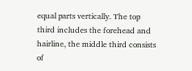equal parts vertically. The top third includes the forehead and hairline, the middle third consists of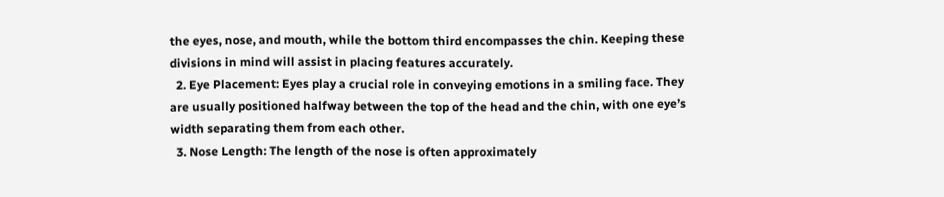the eyes, nose, and mouth, while the bottom third encompasses the chin. Keeping these divisions in mind will assist in placing features accurately.
  2. Eye Placement: Eyes play a crucial role in conveying emotions in a smiling face. They are usually positioned halfway between the top of the head and the chin, with one eye’s width separating them from each other.
  3. Nose Length: The length of the nose is often approximately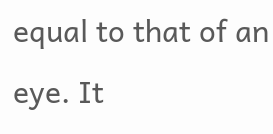equal to that of an eye. It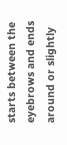starts between the eyebrows and ends around or slightly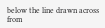below the line drawn across from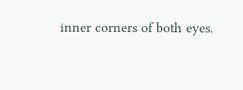inner corners of both eyes.